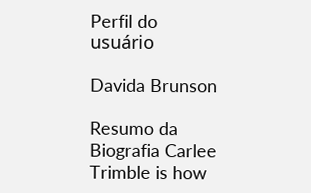Perfil do usuário

Davida Brunson

Resumo da Biografia Carlee Trimble is how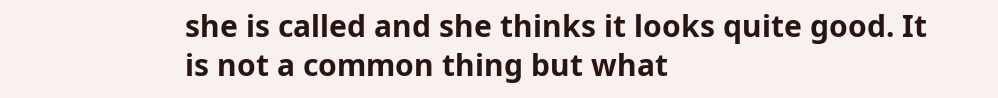she is called and she thinks it looks quite good. It is not a common thing but what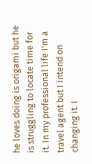he loves doing is origami but he is struggling to locate time for it. In my professional life I'm a travel agent but I intend on changing it. I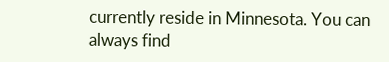currently reside in Minnesota. You can always find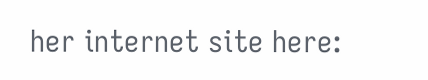her internet site here: